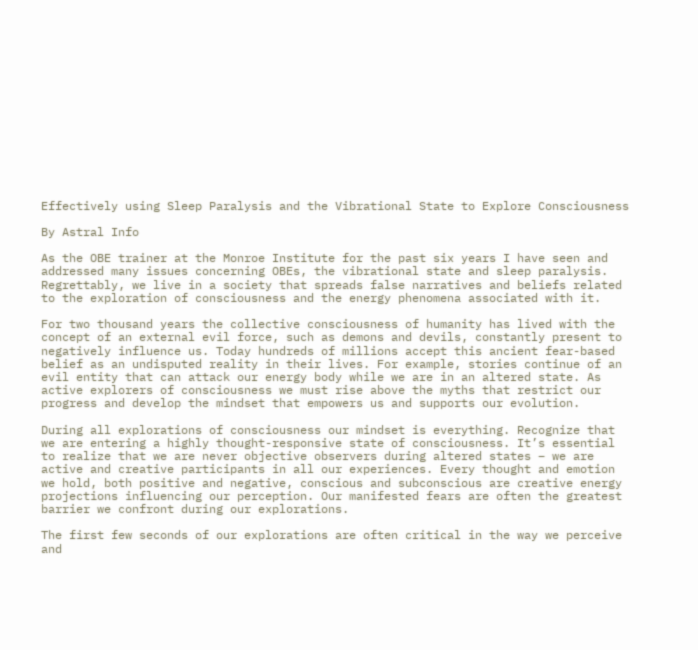Effectively using Sleep Paralysis and the Vibrational State to Explore Consciousness

By Astral Info

As the OBE trainer at the Monroe Institute for the past six years I have seen and addressed many issues concerning OBEs, the vibrational state and sleep paralysis. Regrettably, we live in a society that spreads false narratives and beliefs related to the exploration of consciousness and the energy phenomena associated with it.

For two thousand years the collective consciousness of humanity has lived with the concept of an external evil force, such as demons and devils, constantly present to negatively influence us. Today hundreds of millions accept this ancient fear-based belief as an undisputed reality in their lives. For example, stories continue of an evil entity that can attack our energy body while we are in an altered state. As active explorers of consciousness we must rise above the myths that restrict our progress and develop the mindset that empowers us and supports our evolution.

During all explorations of consciousness our mindset is everything. Recognize that we are entering a highly thought-responsive state of consciousness. It’s essential to realize that we are never objective observers during altered states – we are active and creative participants in all our experiences. Every thought and emotion we hold, both positive and negative, conscious and subconscious are creative energy projections influencing our perception. Our manifested fears are often the greatest barrier we confront during our explorations.

The first few seconds of our explorations are often critical in the way we perceive and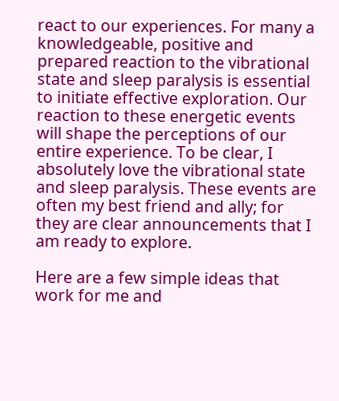react to our experiences. For many a knowledgeable, positive and prepared reaction to the vibrational state and sleep paralysis is essential to initiate effective exploration. Our reaction to these energetic events will shape the perceptions of our entire experience. To be clear, I absolutely love the vibrational state and sleep paralysis. These events are often my best friend and ally; for they are clear announcements that I am ready to explore.

Here are a few simple ideas that work for me and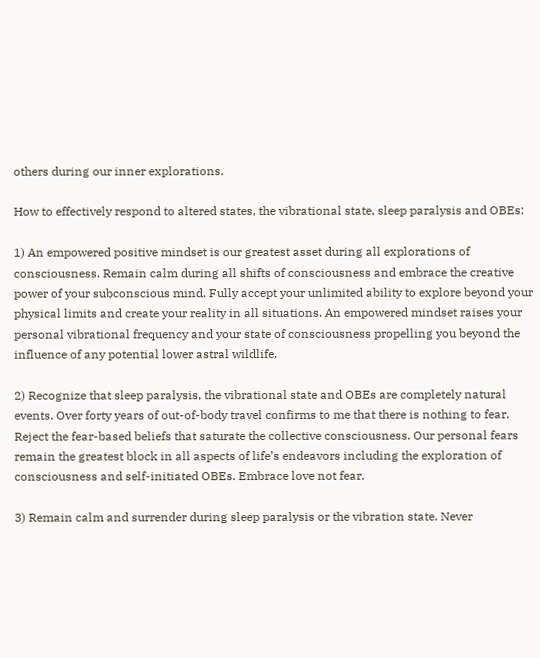others during our inner explorations.

How to effectively respond to altered states, the vibrational state, sleep paralysis and OBEs:

1) An empowered positive mindset is our greatest asset during all explorations of consciousness. Remain calm during all shifts of consciousness and embrace the creative power of your subconscious mind. Fully accept your unlimited ability to explore beyond your physical limits and create your reality in all situations. An empowered mindset raises your personal vibrational frequency and your state of consciousness propelling you beyond the influence of any potential lower astral wildlife.

2) Recognize that sleep paralysis, the vibrational state and OBEs are completely natural events. Over forty years of out-of-body travel confirms to me that there is nothing to fear. Reject the fear-based beliefs that saturate the collective consciousness. Our personal fears remain the greatest block in all aspects of life’s endeavors including the exploration of consciousness and self-initiated OBEs. Embrace love not fear.

3) Remain calm and surrender during sleep paralysis or the vibration state. Never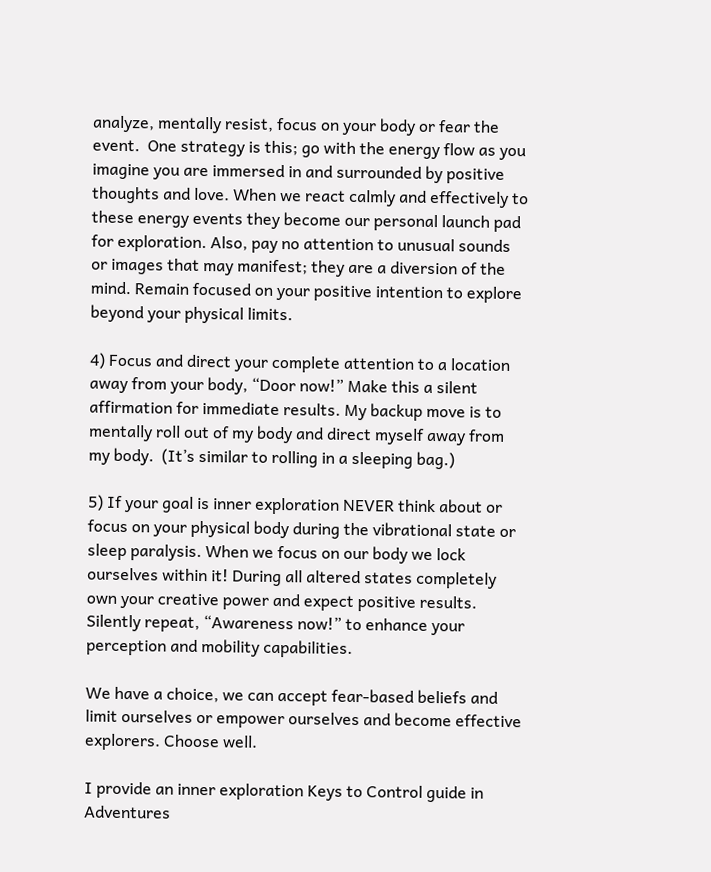analyze, mentally resist, focus on your body or fear the event.  One strategy is this; go with the energy flow as you imagine you are immersed in and surrounded by positive thoughts and love. When we react calmly and effectively to these energy events they become our personal launch pad for exploration. Also, pay no attention to unusual sounds or images that may manifest; they are a diversion of the mind. Remain focused on your positive intention to explore beyond your physical limits.

4) Focus and direct your complete attention to a location away from your body, “Door now!” Make this a silent affirmation for immediate results. My backup move is to mentally roll out of my body and direct myself away from my body.  (It’s similar to rolling in a sleeping bag.)

5) If your goal is inner exploration NEVER think about or focus on your physical body during the vibrational state or sleep paralysis. When we focus on our body we lock ourselves within it! During all altered states completely own your creative power and expect positive results. Silently repeat, “Awareness now!” to enhance your perception and mobility capabilities.

We have a choice, we can accept fear-based beliefs and limit ourselves or empower ourselves and become effective explorers. Choose well.

I provide an inner exploration Keys to Control guide in Adventures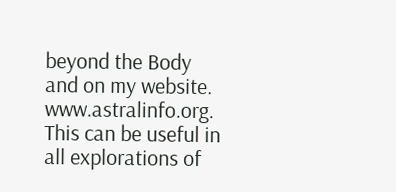beyond the Body and on my website. www.astralinfo.org. This can be useful in all explorations of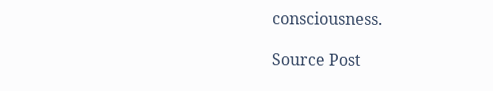consciousness.

Source Post